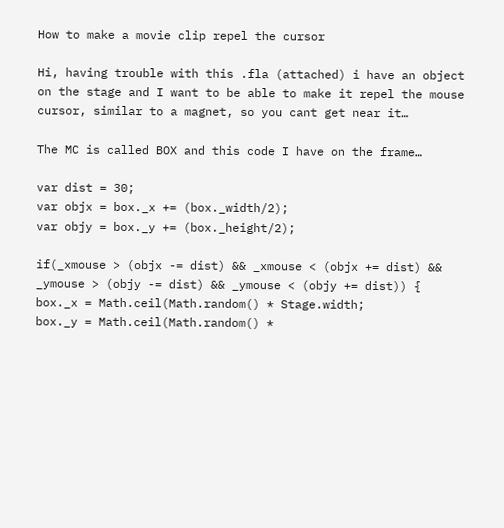How to make a movie clip repel the cursor

Hi, having trouble with this .fla (attached) i have an object on the stage and I want to be able to make it repel the mouse cursor, similar to a magnet, so you cant get near it…

The MC is called BOX and this code I have on the frame…

var dist = 30;
var objx = box._x += (box._width/2);
var objy = box._y += (box._height/2);

if(_xmouse > (objx -= dist) && _xmouse < (objx += dist) && _ymouse > (objy -= dist) && _ymouse < (objy += dist)) {
box._x = Math.ceil(Math.random() * Stage.width;
box._y = Math.ceil(Math.random() *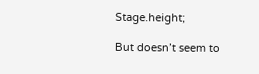Stage.height;

But doesn’t seem to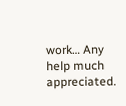work… Any help much appreciated.